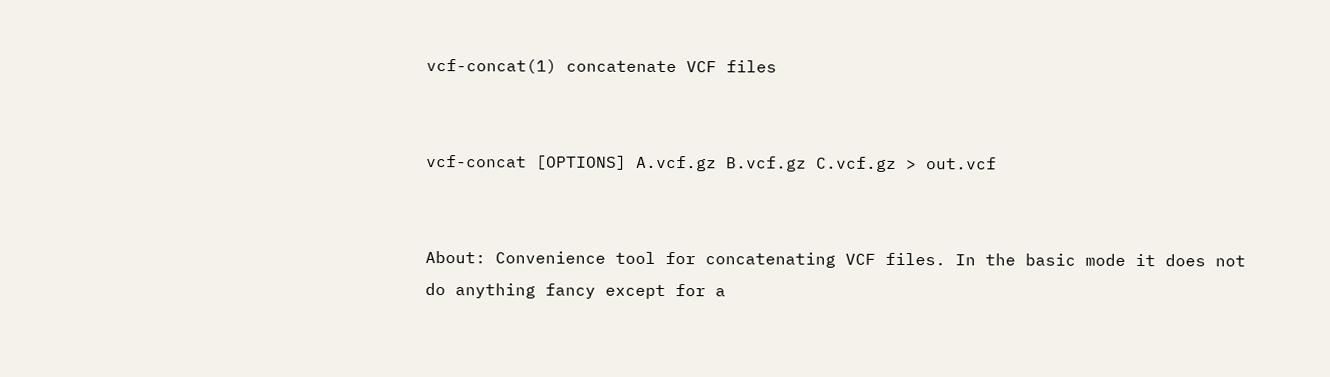vcf-concat(1) concatenate VCF files


vcf-concat [OPTIONS] A.vcf.gz B.vcf.gz C.vcf.gz > out.vcf


About: Convenience tool for concatenating VCF files. In the basic mode it does not
do anything fancy except for a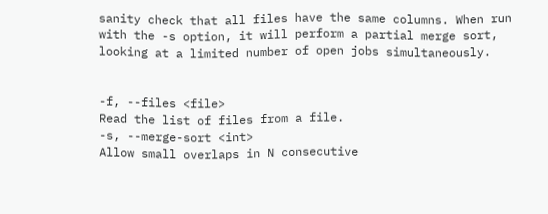sanity check that all files have the same columns. When run with the -s option, it will perform a partial merge sort, looking at a limited number of open jobs simultaneously.


-f, --files <file>
Read the list of files from a file.
-s, --merge-sort <int>
Allow small overlaps in N consecutive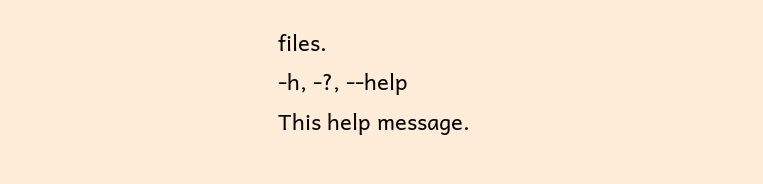files.
-h, -?, --help
This help message.